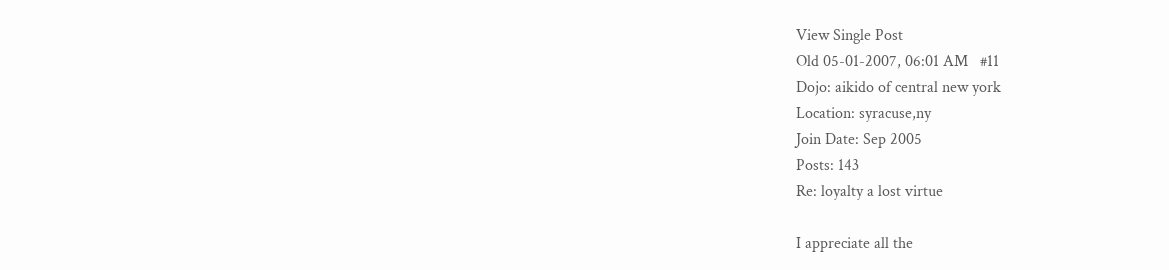View Single Post
Old 05-01-2007, 06:01 AM   #11
Dojo: aikido of central new york
Location: syracuse,ny
Join Date: Sep 2005
Posts: 143
Re: loyalty a lost virtue

I appreciate all the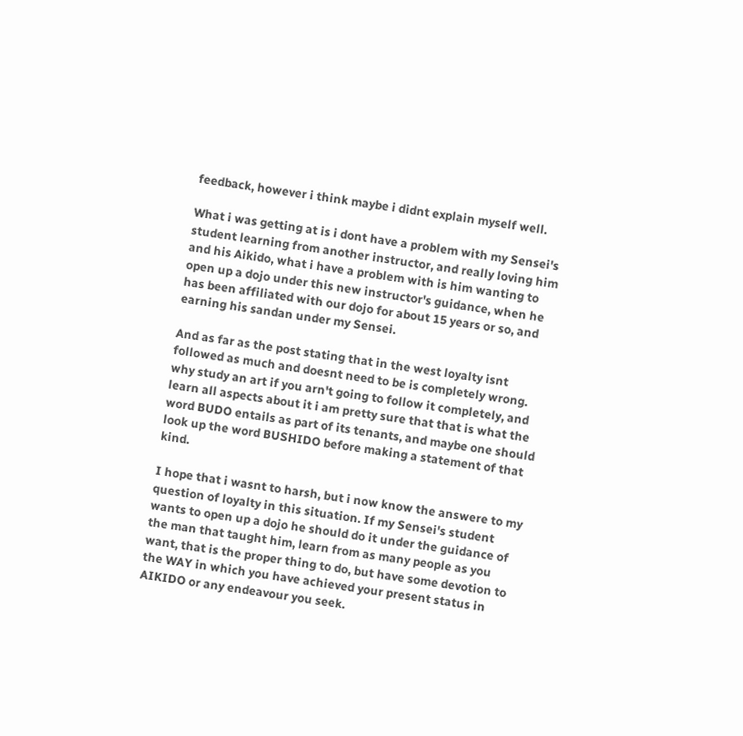feedback, however i think maybe i didnt explain myself well.

What i was getting at is i dont have a problem with my Sensei's student learning from another instructor, and really loving him and his Aikido, what i have a problem with is him wanting to open up a dojo under this new instructor's guidance, when he has been affiliated with our dojo for about 15 years or so, and earning his sandan under my Sensei.

And as far as the post stating that in the west loyalty isnt followed as much and doesnt need to be is completely wrong. why study an art if you arn't going to follow it completely, and learn all aspects about it i am pretty sure that that is what the word BUDO entails as part of its tenants, and maybe one should look up the word BUSHIDO before making a statement of that kind.

I hope that i wasnt to harsh, but i now know the answere to my question of loyalty in this situation. If my Sensei's student wants to open up a dojo he should do it under the guidance of the man that taught him, learn from as many people as you want, that is the proper thing to do, but have some devotion to the WAY in which you have achieved your present status in AIKIDO or any endeavour you seek.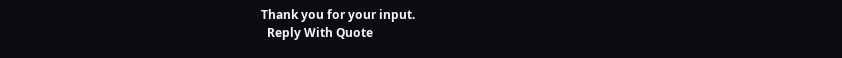Thank you for your input.
  Reply With Quote